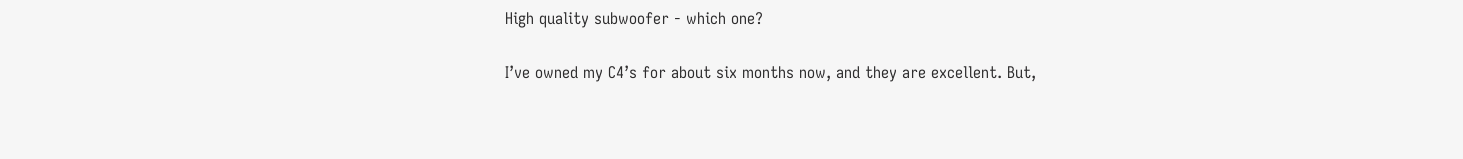High quality subwoofer - which one?

I’ve owned my C4’s for about six months now, and they are excellent. But,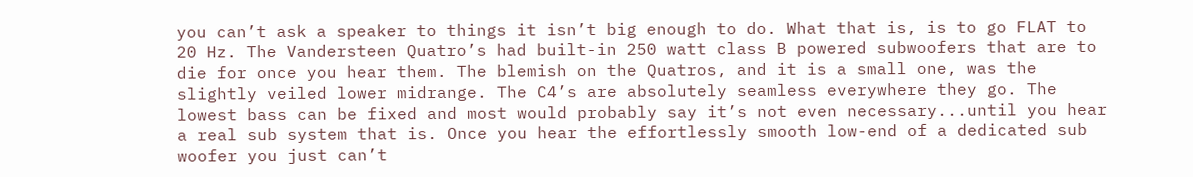you can’t ask a speaker to things it isn’t big enough to do. What that is, is to go FLAT to 20 Hz. The Vandersteen Quatro’s had built-in 250 watt class B powered subwoofers that are to die for once you hear them. The blemish on the Quatros, and it is a small one, was the slightly veiled lower midrange. The C4’s are absolutely seamless everywhere they go. The lowest bass can be fixed and most would probably say it’s not even necessary...until you hear a real sub system that is. Once you hear the effortlessly smooth low-end of a dedicated sub woofer you just can’t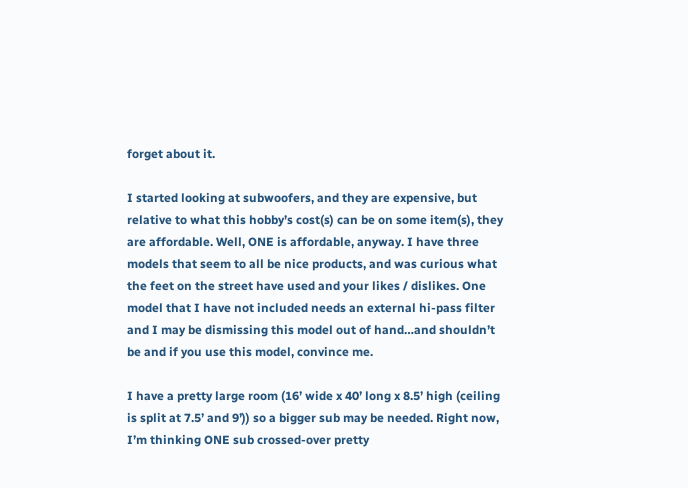forget about it.

I started looking at subwoofers, and they are expensive, but relative to what this hobby’s cost(s) can be on some item(s), they are affordable. Well, ONE is affordable, anyway. I have three models that seem to all be nice products, and was curious what the feet on the street have used and your likes / dislikes. One model that I have not included needs an external hi-pass filter and I may be dismissing this model out of hand…and shouldn’t be and if you use this model, convince me.

I have a pretty large room (16’ wide x 40’ long x 8.5’ high (ceiling is split at 7.5’ and 9’)) so a bigger sub may be needed. Right now, I’m thinking ONE sub crossed-over pretty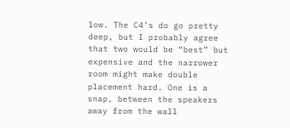low. The C4’s do go pretty deep, but I probably agree that two would be “best” but expensive and the narrower room might make double placement hard. One is a snap, between the speakers away from the wall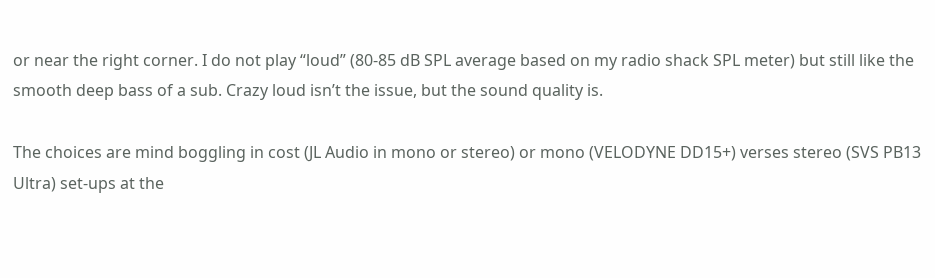or near the right corner. I do not play “loud” (80-85 dB SPL average based on my radio shack SPL meter) but still like the smooth deep bass of a sub. Crazy loud isn’t the issue, but the sound quality is.

The choices are mind boggling in cost (JL Audio in mono or stereo) or mono (VELODYNE DD15+) verses stereo (SVS PB13 Ultra) set-ups at the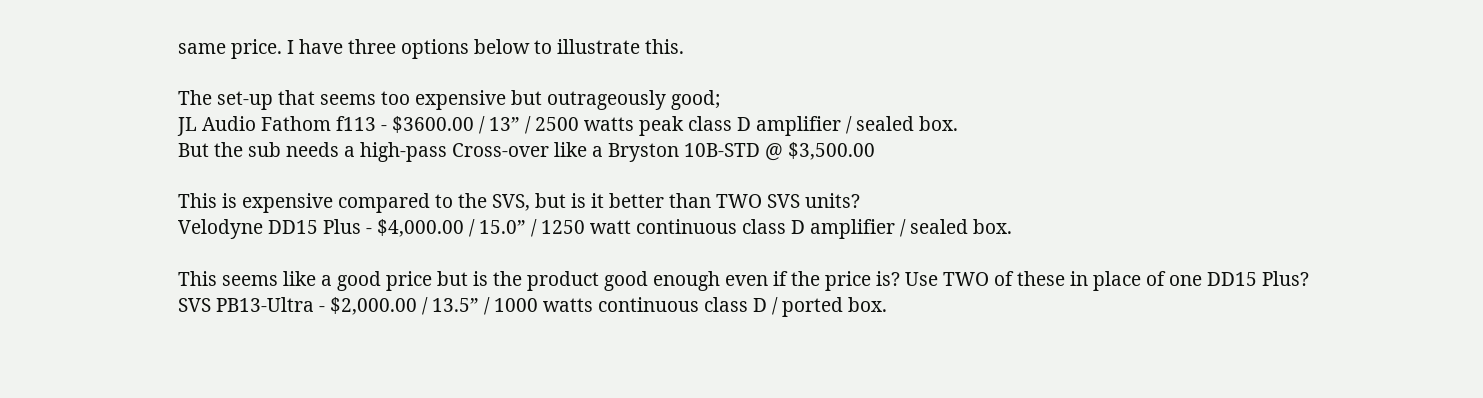same price. I have three options below to illustrate this.

The set-up that seems too expensive but outrageously good;
JL Audio Fathom f113 - $3600.00 / 13” / 2500 watts peak class D amplifier / sealed box.
But the sub needs a high-pass Cross-over like a Bryston 10B-STD @ $3,500.00

This is expensive compared to the SVS, but is it better than TWO SVS units?
Velodyne DD15 Plus - $4,000.00 / 15.0” / 1250 watt continuous class D amplifier / sealed box.

This seems like a good price but is the product good enough even if the price is? Use TWO of these in place of one DD15 Plus?
SVS PB13-Ultra - $2,000.00 / 13.5” / 1000 watts continuous class D / ported box.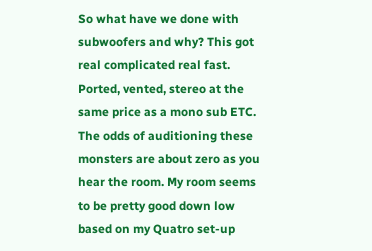So what have we done with subwoofers and why? This got real complicated real fast. Ported, vented, stereo at the same price as a mono sub ETC. The odds of auditioning these monsters are about zero as you hear the room. My room seems to be pretty good down low based on my Quatro set-up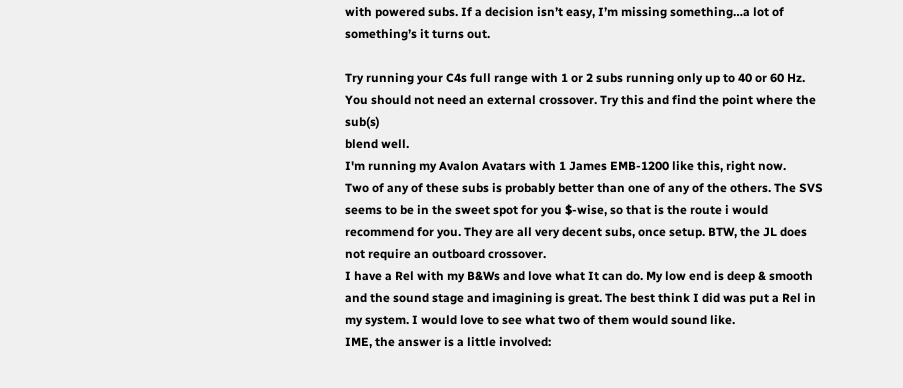with powered subs. If a decision isn’t easy, I’m missing something…a lot of something’s it turns out.

Try running your C4s full range with 1 or 2 subs running only up to 40 or 60 Hz. You should not need an external crossover. Try this and find the point where the sub(s)
blend well.
I'm running my Avalon Avatars with 1 James EMB-1200 like this, right now.
Two of any of these subs is probably better than one of any of the others. The SVS seems to be in the sweet spot for you $-wise, so that is the route i would recommend for you. They are all very decent subs, once setup. BTW, the JL does not require an outboard crossover.
I have a Rel with my B&Ws and love what It can do. My low end is deep & smooth and the sound stage and imagining is great. The best think I did was put a Rel in my system. I would love to see what two of them would sound like.
IME, the answer is a little involved: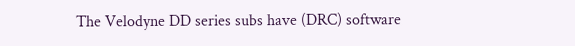The Velodyne DD series subs have (DRC) software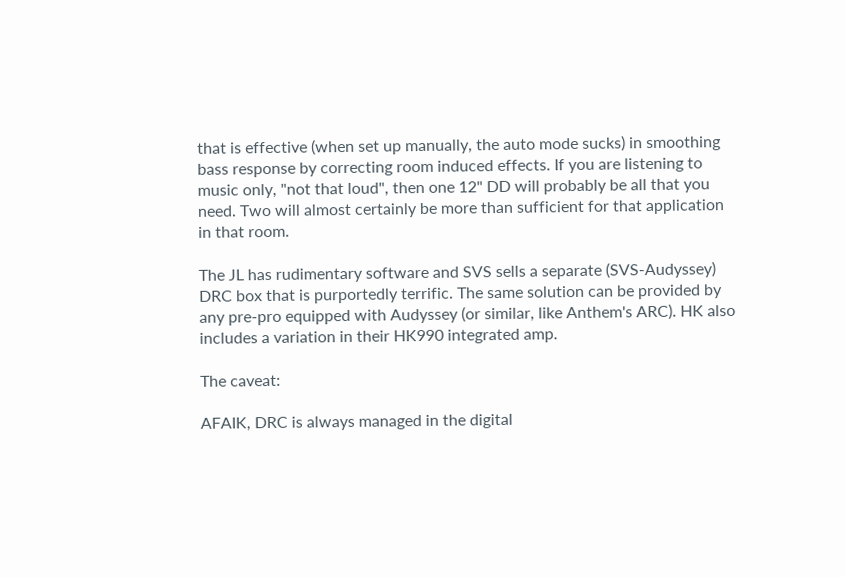that is effective (when set up manually, the auto mode sucks) in smoothing bass response by correcting room induced effects. If you are listening to music only, "not that loud", then one 12" DD will probably be all that you need. Two will almost certainly be more than sufficient for that application in that room.

The JL has rudimentary software and SVS sells a separate (SVS-Audyssey) DRC box that is purportedly terrific. The same solution can be provided by any pre-pro equipped with Audyssey (or similar, like Anthem's ARC). HK also includes a variation in their HK990 integrated amp.

The caveat:

AFAIK, DRC is always managed in the digital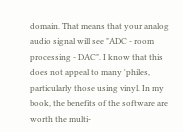domain. That means that your analog audio signal will see "ADC - room processing - DAC". I know that this does not appeal to many 'philes, particularly those using vinyl. In my book, the benefits of the software are worth the multi-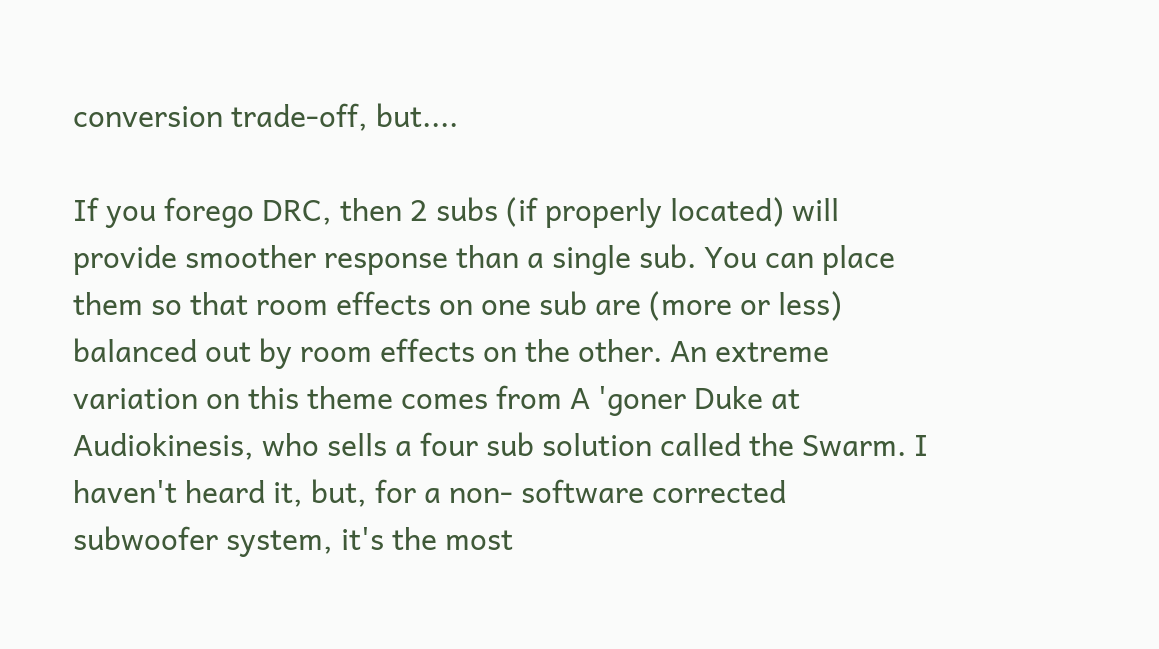conversion trade-off, but....

If you forego DRC, then 2 subs (if properly located) will provide smoother response than a single sub. You can place them so that room effects on one sub are (more or less) balanced out by room effects on the other. An extreme variation on this theme comes from A 'goner Duke at Audiokinesis, who sells a four sub solution called the Swarm. I haven't heard it, but, for a non- software corrected subwoofer system, it's the most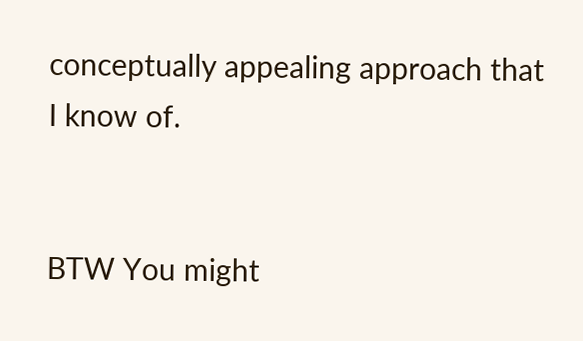conceptually appealing approach that I know of.


BTW You might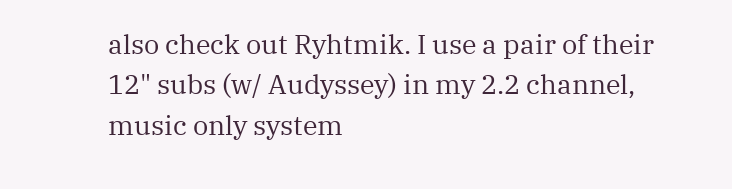also check out Ryhtmik. I use a pair of their 12" subs (w/ Audyssey) in my 2.2 channel, music only system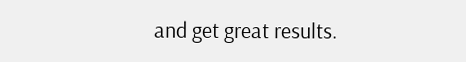and get great results.